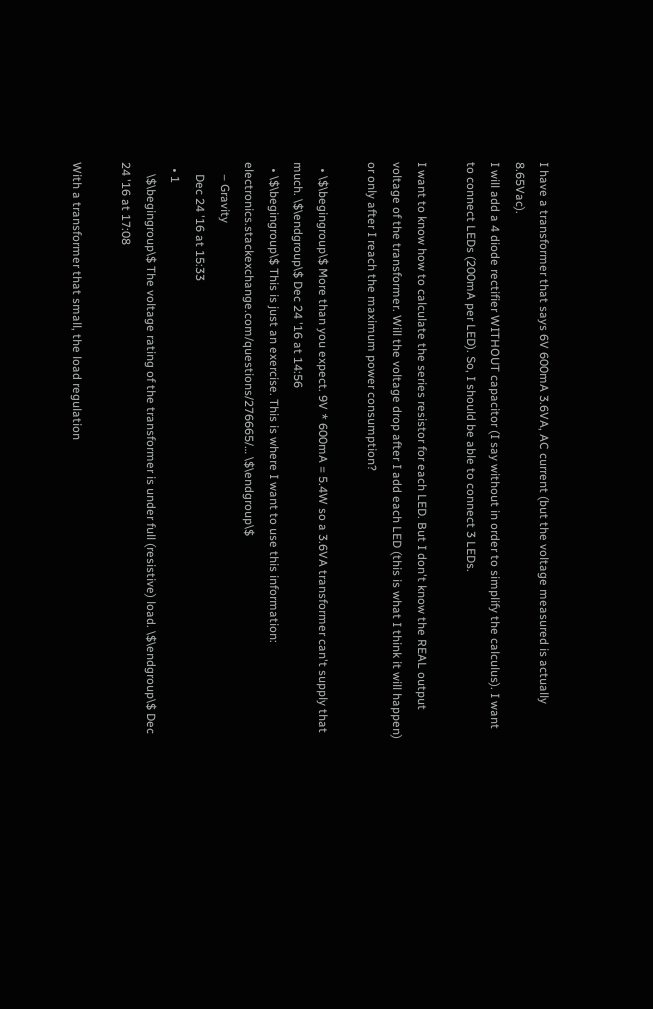I have a transformer that says 6V 600mA 3.6VA, AC current (but the voltage measured is actually 8.65Vac).
I will add a 4 diode rectifier WITHOUT capacitor (I say without in order to simplify the calculus). I want to connect LEDs (200mA per LED). So, I should be able to connect 3 LEDs.

I want to know how to calculate the series resistor for each LED. But I don't know the REAL output voltage of the transformer. Will the voltage drop after I add each LED (this is what I think it will happen) or only after I reach the maximum power consumption?

  • \$\begingroup\$ More than you expect. 9V * 600mA = 5.4W so a 3.6VA transformer can't supply that much. \$\endgroup\$ Dec 24 '16 at 14:56
  • \$\begingroup\$ This is just an exercise. This is where I want to use this information: electronics.stackexchange.com/questions/276665/… \$\endgroup\$
    – Gravity
    Dec 24 '16 at 15:33
  • 1
    \$\begingroup\$ The voltage rating of the transformer is under full (resistive) load. \$\endgroup\$ Dec 24 '16 at 17:08

With a transformer that small, the load regulation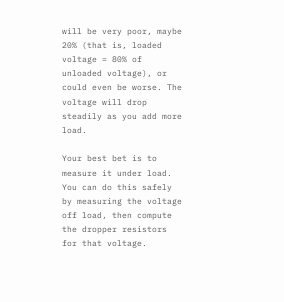will be very poor, maybe 20% (that is, loaded voltage = 80% of unloaded voltage), or could even be worse. The voltage will drop steadily as you add more load.

Your best bet is to measure it under load. You can do this safely by measuring the voltage off load, then compute the dropper resistors for that voltage.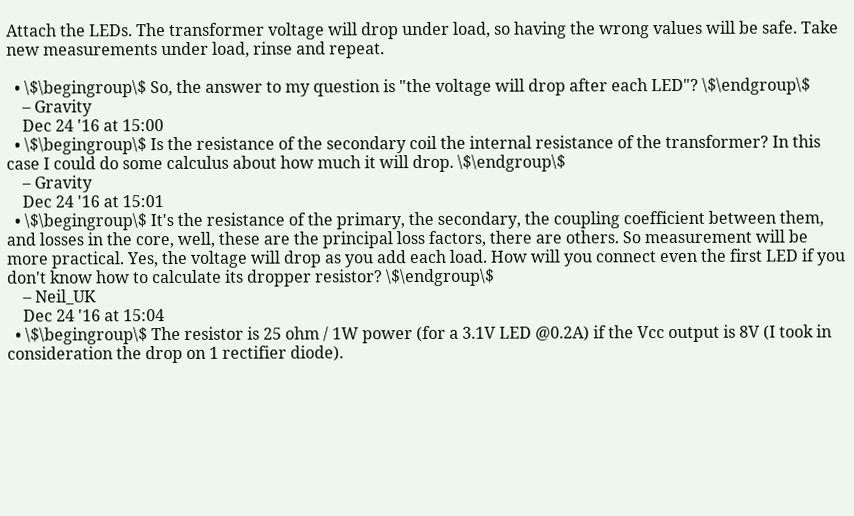Attach the LEDs. The transformer voltage will drop under load, so having the wrong values will be safe. Take new measurements under load, rinse and repeat.

  • \$\begingroup\$ So, the answer to my question is "the voltage will drop after each LED"? \$\endgroup\$
    – Gravity
    Dec 24 '16 at 15:00
  • \$\begingroup\$ Is the resistance of the secondary coil the internal resistance of the transformer? In this case I could do some calculus about how much it will drop. \$\endgroup\$
    – Gravity
    Dec 24 '16 at 15:01
  • \$\begingroup\$ It's the resistance of the primary, the secondary, the coupling coefficient between them, and losses in the core, well, these are the principal loss factors, there are others. So measurement will be more practical. Yes, the voltage will drop as you add each load. How will you connect even the first LED if you don't know how to calculate its dropper resistor? \$\endgroup\$
    – Neil_UK
    Dec 24 '16 at 15:04
  • \$\begingroup\$ The resistor is 25 ohm / 1W power (for a 3.1V LED @0.2A) if the Vcc output is 8V (I took in consideration the drop on 1 rectifier diode).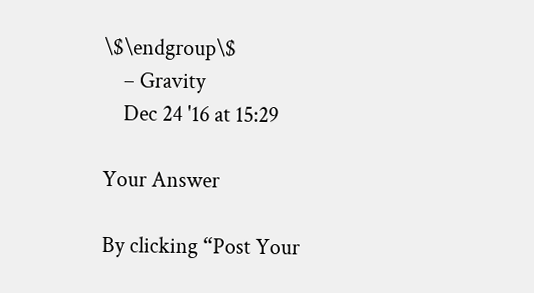\$\endgroup\$
    – Gravity
    Dec 24 '16 at 15:29

Your Answer

By clicking “Post Your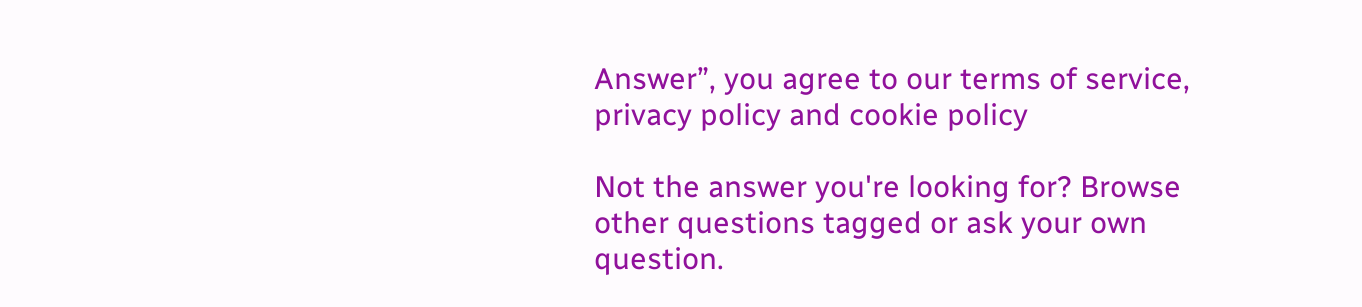Answer”, you agree to our terms of service, privacy policy and cookie policy

Not the answer you're looking for? Browse other questions tagged or ask your own question.